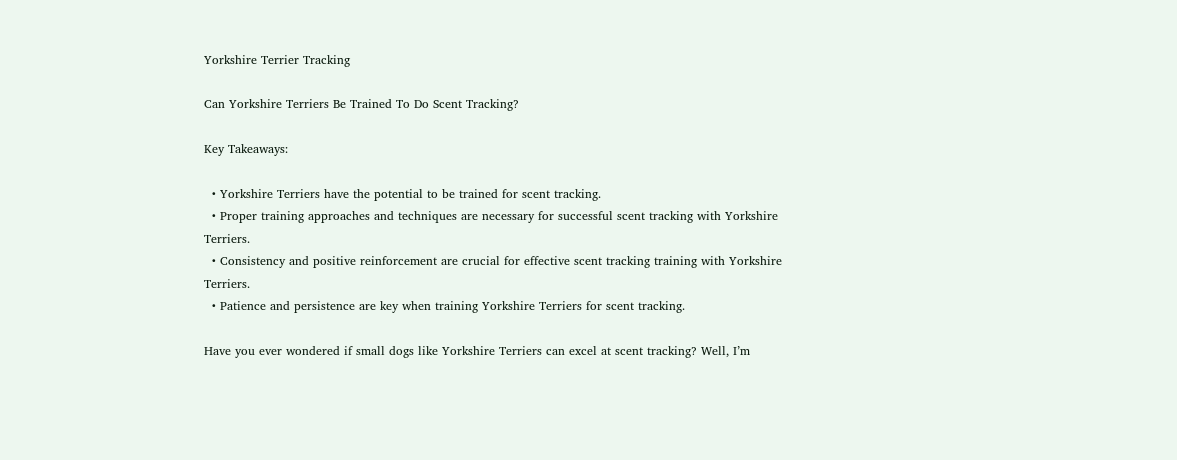Yorkshire Terrier Tracking

Can Yorkshire Terriers Be Trained To Do Scent Tracking?

Key Takeaways:

  • Yorkshire Terriers have the potential to be trained for scent tracking.
  • Proper training approaches and techniques are necessary for successful scent tracking with Yorkshire Terriers.
  • Consistency and positive reinforcement are crucial for effective scent tracking training with Yorkshire Terriers.
  • Patience and persistence are key when training Yorkshire Terriers for scent tracking.

Have you ever wondered if small dogs like Yorkshire Terriers can excel at scent tracking? Well, I’m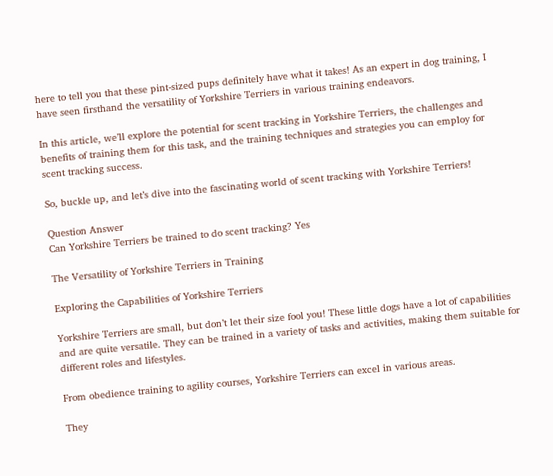here to tell you that these pint-sized pups definitely have what it takes! As an expert in dog training, I have seen firsthand the versatility of Yorkshire Terriers in various training endeavors.

In this article, we’ll explore the potential for scent tracking in Yorkshire Terriers, the challenges and benefits of training them for this task, and the training techniques and strategies you can employ for scent tracking success.

So, buckle up, and let’s dive into the fascinating world of scent tracking with Yorkshire Terriers!

Question Answer
Can Yorkshire Terriers be trained to do scent tracking? Yes

The Versatility of Yorkshire Terriers in Training

Exploring the Capabilities of Yorkshire Terriers

Yorkshire Terriers are small, but don’t let their size fool you! These little dogs have a lot of capabilities and are quite versatile. They can be trained in a variety of tasks and activities, making them suitable for different roles and lifestyles.

From obedience training to agility courses, Yorkshire Terriers can excel in various areas.

They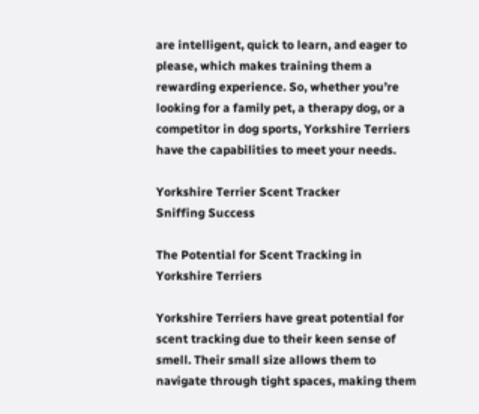are intelligent, quick to learn, and eager to please, which makes training them a rewarding experience. So, whether you’re looking for a family pet, a therapy dog, or a competitor in dog sports, Yorkshire Terriers have the capabilities to meet your needs.

Yorkshire Terrier Scent Tracker
Sniffing Success

The Potential for Scent Tracking in Yorkshire Terriers

Yorkshire Terriers have great potential for scent tracking due to their keen sense of smell. Their small size allows them to navigate through tight spaces, making them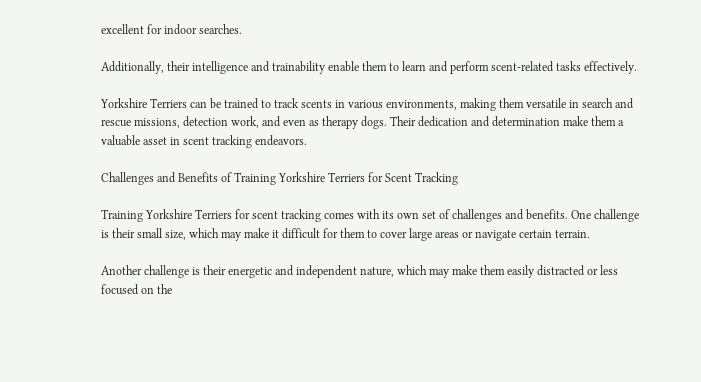excellent for indoor searches.

Additionally, their intelligence and trainability enable them to learn and perform scent-related tasks effectively.

Yorkshire Terriers can be trained to track scents in various environments, making them versatile in search and rescue missions, detection work, and even as therapy dogs. Their dedication and determination make them a valuable asset in scent tracking endeavors.

Challenges and Benefits of Training Yorkshire Terriers for Scent Tracking

Training Yorkshire Terriers for scent tracking comes with its own set of challenges and benefits. One challenge is their small size, which may make it difficult for them to cover large areas or navigate certain terrain.

Another challenge is their energetic and independent nature, which may make them easily distracted or less focused on the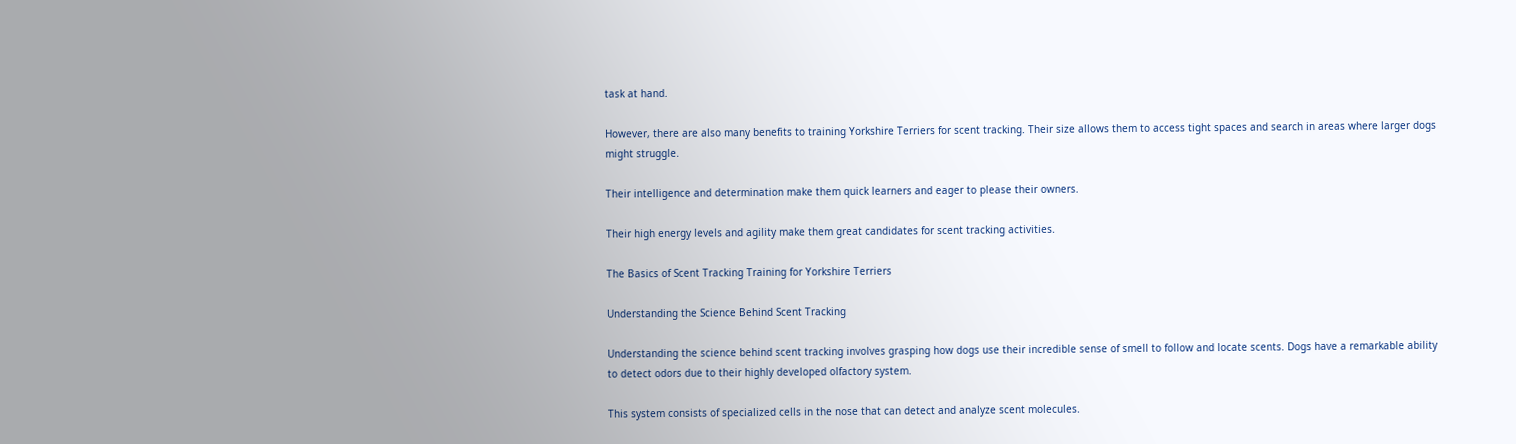task at hand.

However, there are also many benefits to training Yorkshire Terriers for scent tracking. Their size allows them to access tight spaces and search in areas where larger dogs might struggle.

Their intelligence and determination make them quick learners and eager to please their owners.

Their high energy levels and agility make them great candidates for scent tracking activities.

The Basics of Scent Tracking Training for Yorkshire Terriers

Understanding the Science Behind Scent Tracking

Understanding the science behind scent tracking involves grasping how dogs use their incredible sense of smell to follow and locate scents. Dogs have a remarkable ability to detect odors due to their highly developed olfactory system.

This system consists of specialized cells in the nose that can detect and analyze scent molecules.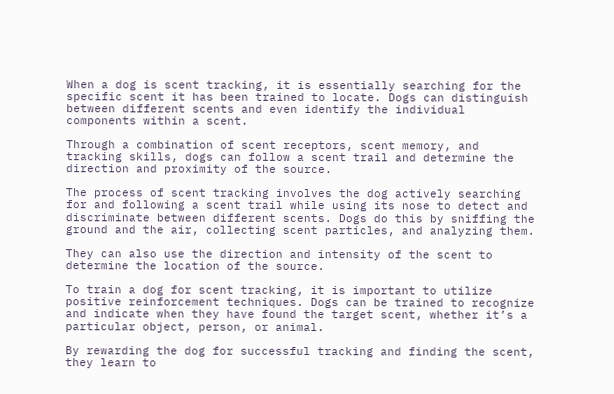When a dog is scent tracking, it is essentially searching for the specific scent it has been trained to locate. Dogs can distinguish between different scents and even identify the individual components within a scent.

Through a combination of scent receptors, scent memory, and tracking skills, dogs can follow a scent trail and determine the direction and proximity of the source.

The process of scent tracking involves the dog actively searching for and following a scent trail while using its nose to detect and discriminate between different scents. Dogs do this by sniffing the ground and the air, collecting scent particles, and analyzing them.

They can also use the direction and intensity of the scent to determine the location of the source.

To train a dog for scent tracking, it is important to utilize positive reinforcement techniques. Dogs can be trained to recognize and indicate when they have found the target scent, whether it’s a particular object, person, or animal.

By rewarding the dog for successful tracking and finding the scent, they learn to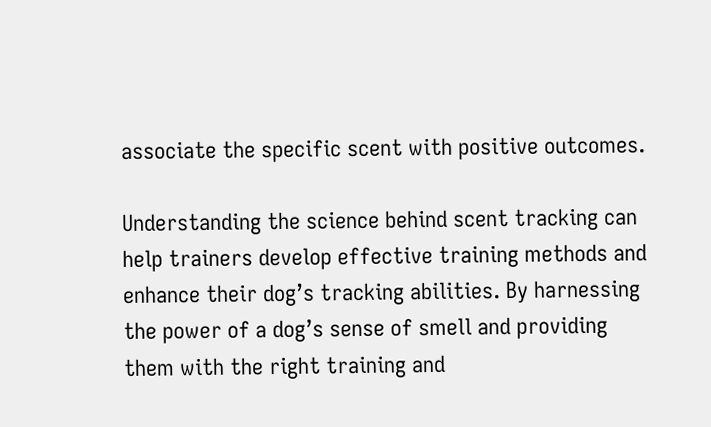associate the specific scent with positive outcomes.

Understanding the science behind scent tracking can help trainers develop effective training methods and enhance their dog’s tracking abilities. By harnessing the power of a dog’s sense of smell and providing them with the right training and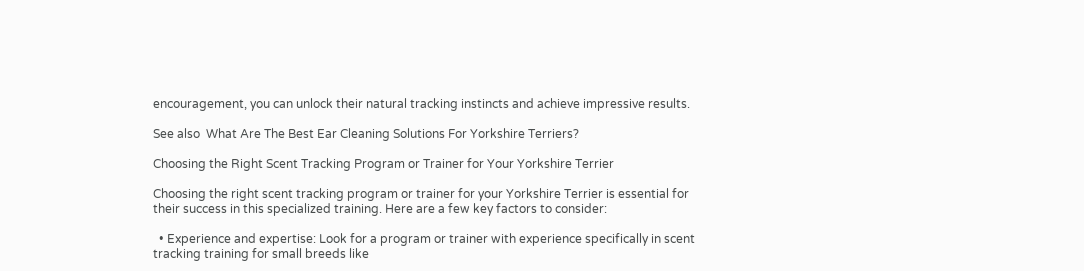encouragement, you can unlock their natural tracking instincts and achieve impressive results.

See also  What Are The Best Ear Cleaning Solutions For Yorkshire Terriers?

Choosing the Right Scent Tracking Program or Trainer for Your Yorkshire Terrier

Choosing the right scent tracking program or trainer for your Yorkshire Terrier is essential for their success in this specialized training. Here are a few key factors to consider:

  • Experience and expertise: Look for a program or trainer with experience specifically in scent tracking training for small breeds like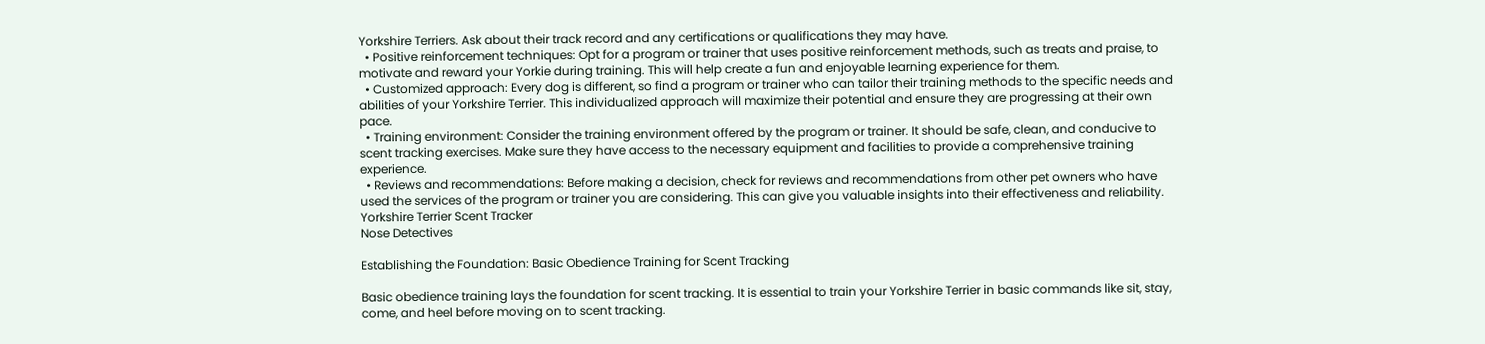Yorkshire Terriers. Ask about their track record and any certifications or qualifications they may have.
  • Positive reinforcement techniques: Opt for a program or trainer that uses positive reinforcement methods, such as treats and praise, to motivate and reward your Yorkie during training. This will help create a fun and enjoyable learning experience for them.
  • Customized approach: Every dog is different, so find a program or trainer who can tailor their training methods to the specific needs and abilities of your Yorkshire Terrier. This individualized approach will maximize their potential and ensure they are progressing at their own pace.
  • Training environment: Consider the training environment offered by the program or trainer. It should be safe, clean, and conducive to scent tracking exercises. Make sure they have access to the necessary equipment and facilities to provide a comprehensive training experience.
  • Reviews and recommendations: Before making a decision, check for reviews and recommendations from other pet owners who have used the services of the program or trainer you are considering. This can give you valuable insights into their effectiveness and reliability.
Yorkshire Terrier Scent Tracker
Nose Detectives

Establishing the Foundation: Basic Obedience Training for Scent Tracking

Basic obedience training lays the foundation for scent tracking. It is essential to train your Yorkshire Terrier in basic commands like sit, stay, come, and heel before moving on to scent tracking.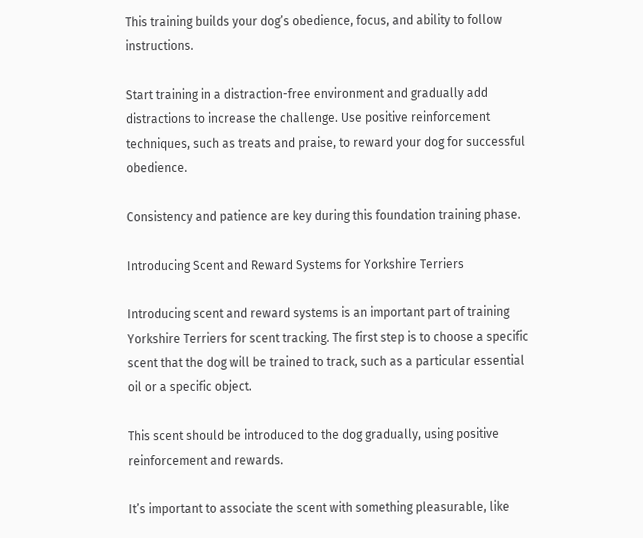This training builds your dog’s obedience, focus, and ability to follow instructions.

Start training in a distraction-free environment and gradually add distractions to increase the challenge. Use positive reinforcement techniques, such as treats and praise, to reward your dog for successful obedience.

Consistency and patience are key during this foundation training phase.

Introducing Scent and Reward Systems for Yorkshire Terriers

Introducing scent and reward systems is an important part of training Yorkshire Terriers for scent tracking. The first step is to choose a specific scent that the dog will be trained to track, such as a particular essential oil or a specific object.

This scent should be introduced to the dog gradually, using positive reinforcement and rewards.

It’s important to associate the scent with something pleasurable, like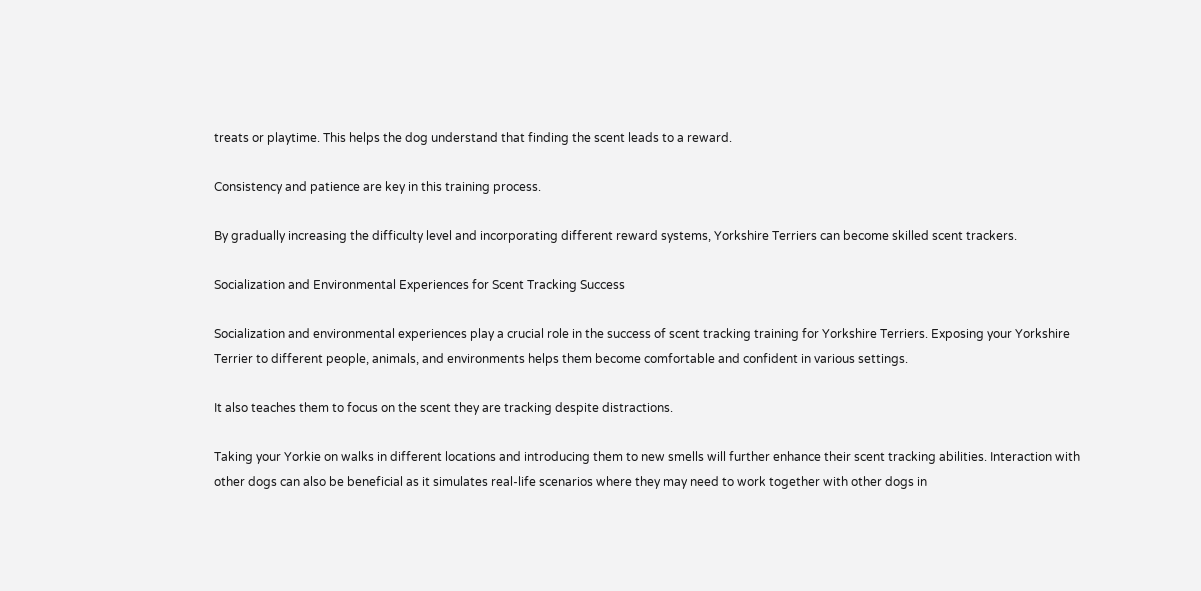treats or playtime. This helps the dog understand that finding the scent leads to a reward.

Consistency and patience are key in this training process.

By gradually increasing the difficulty level and incorporating different reward systems, Yorkshire Terriers can become skilled scent trackers.

Socialization and Environmental Experiences for Scent Tracking Success

Socialization and environmental experiences play a crucial role in the success of scent tracking training for Yorkshire Terriers. Exposing your Yorkshire Terrier to different people, animals, and environments helps them become comfortable and confident in various settings.

It also teaches them to focus on the scent they are tracking despite distractions.

Taking your Yorkie on walks in different locations and introducing them to new smells will further enhance their scent tracking abilities. Interaction with other dogs can also be beneficial as it simulates real-life scenarios where they may need to work together with other dogs in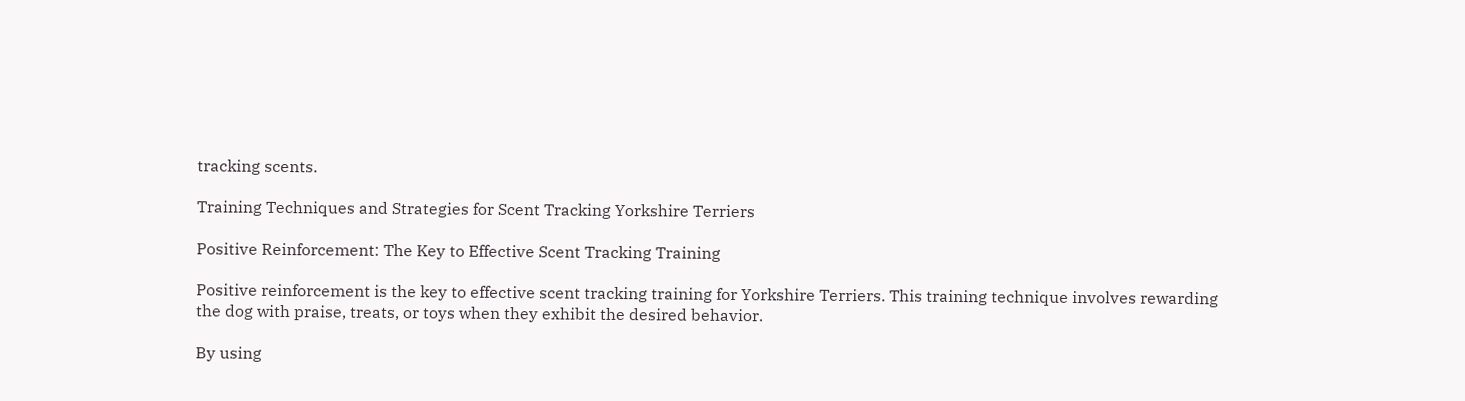tracking scents.

Training Techniques and Strategies for Scent Tracking Yorkshire Terriers

Positive Reinforcement: The Key to Effective Scent Tracking Training

Positive reinforcement is the key to effective scent tracking training for Yorkshire Terriers. This training technique involves rewarding the dog with praise, treats, or toys when they exhibit the desired behavior.

By using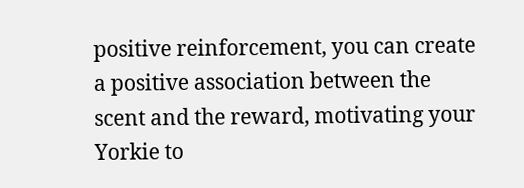positive reinforcement, you can create a positive association between the scent and the reward, motivating your Yorkie to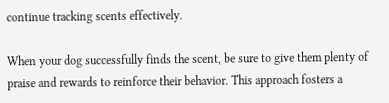continue tracking scents effectively.

When your dog successfully finds the scent, be sure to give them plenty of praise and rewards to reinforce their behavior. This approach fosters a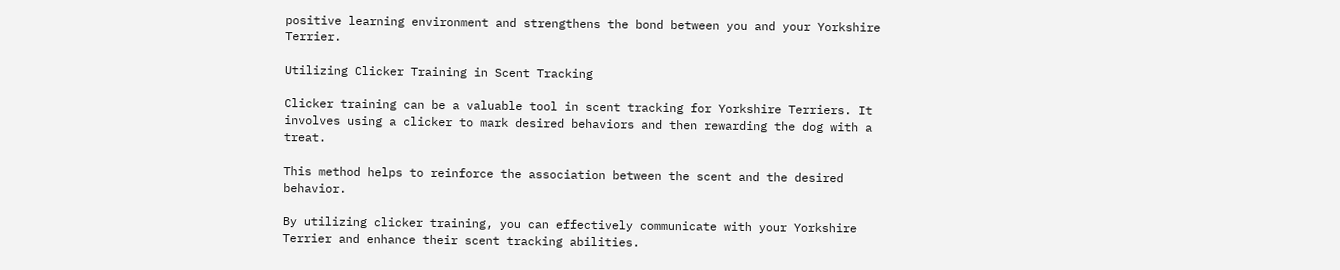positive learning environment and strengthens the bond between you and your Yorkshire Terrier.

Utilizing Clicker Training in Scent Tracking

Clicker training can be a valuable tool in scent tracking for Yorkshire Terriers. It involves using a clicker to mark desired behaviors and then rewarding the dog with a treat.

This method helps to reinforce the association between the scent and the desired behavior.

By utilizing clicker training, you can effectively communicate with your Yorkshire Terrier and enhance their scent tracking abilities.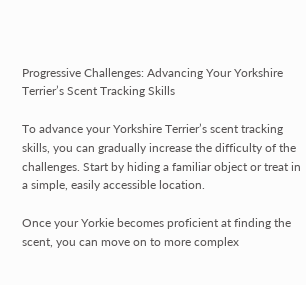Progressive Challenges: Advancing Your Yorkshire Terrier’s Scent Tracking Skills

To advance your Yorkshire Terrier’s scent tracking skills, you can gradually increase the difficulty of the challenges. Start by hiding a familiar object or treat in a simple, easily accessible location.

Once your Yorkie becomes proficient at finding the scent, you can move on to more complex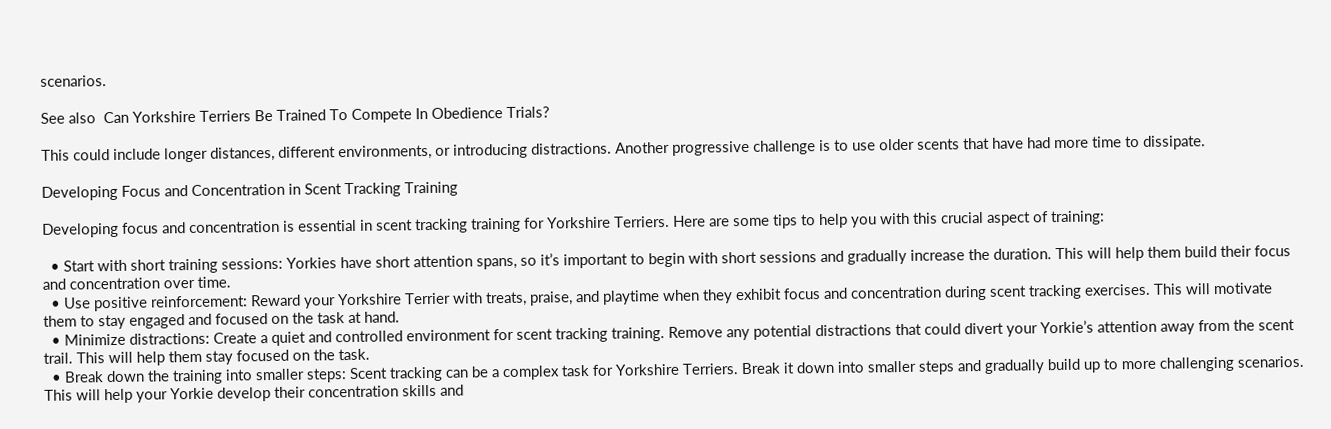scenarios.

See also  Can Yorkshire Terriers Be Trained To Compete In Obedience Trials?

This could include longer distances, different environments, or introducing distractions. Another progressive challenge is to use older scents that have had more time to dissipate.

Developing Focus and Concentration in Scent Tracking Training

Developing focus and concentration is essential in scent tracking training for Yorkshire Terriers. Here are some tips to help you with this crucial aspect of training:

  • Start with short training sessions: Yorkies have short attention spans, so it’s important to begin with short sessions and gradually increase the duration. This will help them build their focus and concentration over time.
  • Use positive reinforcement: Reward your Yorkshire Terrier with treats, praise, and playtime when they exhibit focus and concentration during scent tracking exercises. This will motivate them to stay engaged and focused on the task at hand.
  • Minimize distractions: Create a quiet and controlled environment for scent tracking training. Remove any potential distractions that could divert your Yorkie’s attention away from the scent trail. This will help them stay focused on the task.
  • Break down the training into smaller steps: Scent tracking can be a complex task for Yorkshire Terriers. Break it down into smaller steps and gradually build up to more challenging scenarios. This will help your Yorkie develop their concentration skills and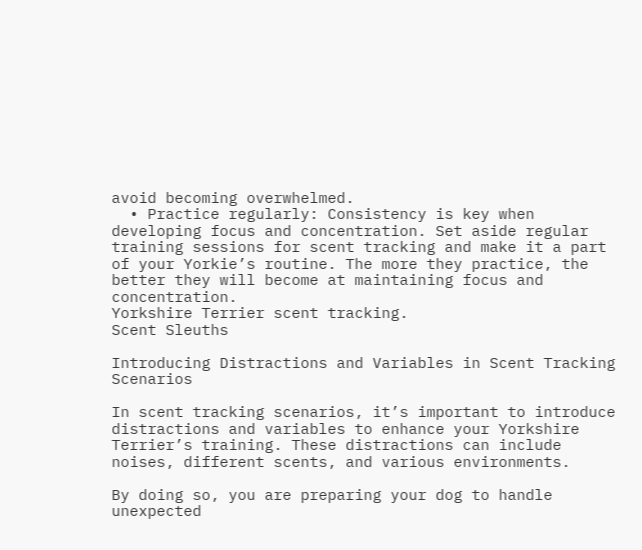avoid becoming overwhelmed.
  • Practice regularly: Consistency is key when developing focus and concentration. Set aside regular training sessions for scent tracking and make it a part of your Yorkie’s routine. The more they practice, the better they will become at maintaining focus and concentration.
Yorkshire Terrier scent tracking.
Scent Sleuths

Introducing Distractions and Variables in Scent Tracking Scenarios

In scent tracking scenarios, it’s important to introduce distractions and variables to enhance your Yorkshire Terrier’s training. These distractions can include noises, different scents, and various environments.

By doing so, you are preparing your dog to handle unexpected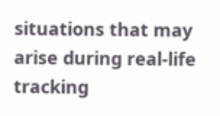situations that may arise during real-life tracking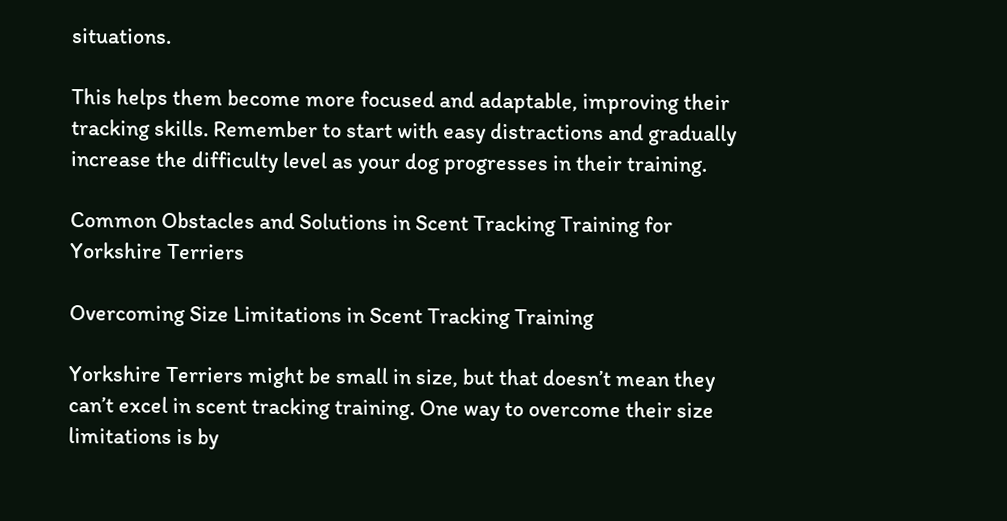situations.

This helps them become more focused and adaptable, improving their tracking skills. Remember to start with easy distractions and gradually increase the difficulty level as your dog progresses in their training.

Common Obstacles and Solutions in Scent Tracking Training for Yorkshire Terriers

Overcoming Size Limitations in Scent Tracking Training

Yorkshire Terriers might be small in size, but that doesn’t mean they can’t excel in scent tracking training. One way to overcome their size limitations is by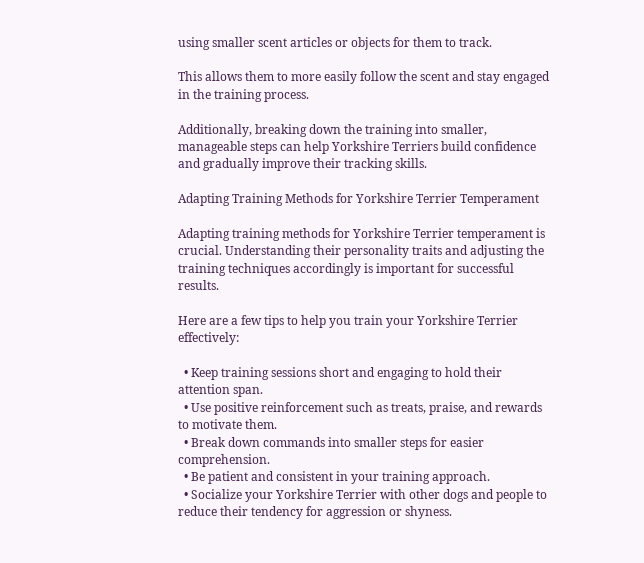using smaller scent articles or objects for them to track.

This allows them to more easily follow the scent and stay engaged in the training process.

Additionally, breaking down the training into smaller, manageable steps can help Yorkshire Terriers build confidence and gradually improve their tracking skills.

Adapting Training Methods for Yorkshire Terrier Temperament

Adapting training methods for Yorkshire Terrier temperament is crucial. Understanding their personality traits and adjusting the training techniques accordingly is important for successful results.

Here are a few tips to help you train your Yorkshire Terrier effectively:

  • Keep training sessions short and engaging to hold their attention span.
  • Use positive reinforcement such as treats, praise, and rewards to motivate them.
  • Break down commands into smaller steps for easier comprehension.
  • Be patient and consistent in your training approach.
  • Socialize your Yorkshire Terrier with other dogs and people to reduce their tendency for aggression or shyness.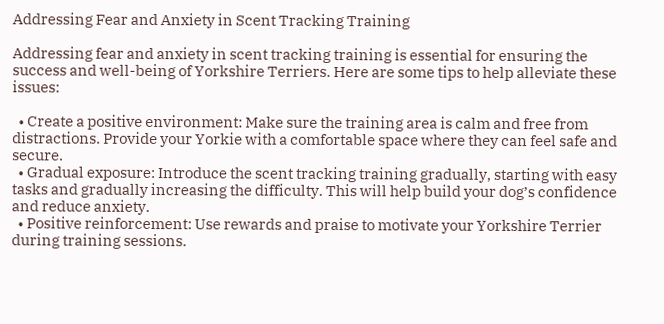Addressing Fear and Anxiety in Scent Tracking Training

Addressing fear and anxiety in scent tracking training is essential for ensuring the success and well-being of Yorkshire Terriers. Here are some tips to help alleviate these issues:

  • Create a positive environment: Make sure the training area is calm and free from distractions. Provide your Yorkie with a comfortable space where they can feel safe and secure.
  • Gradual exposure: Introduce the scent tracking training gradually, starting with easy tasks and gradually increasing the difficulty. This will help build your dog’s confidence and reduce anxiety.
  • Positive reinforcement: Use rewards and praise to motivate your Yorkshire Terrier during training sessions.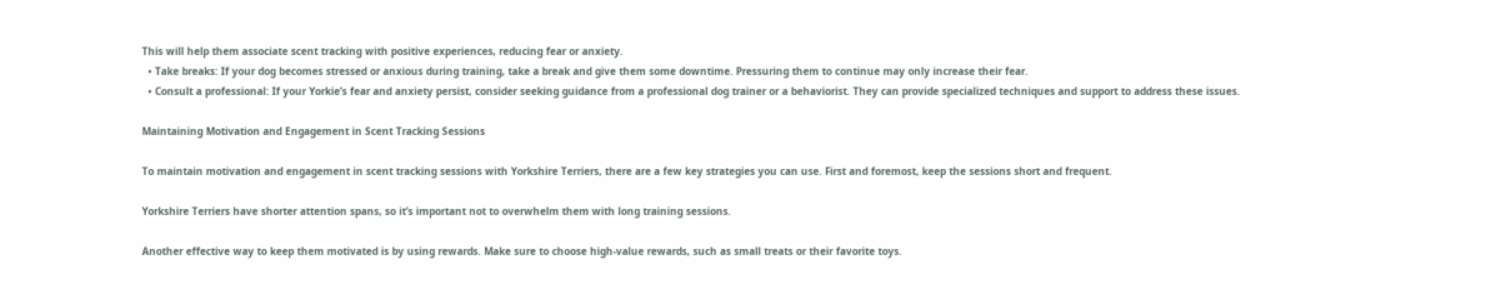This will help them associate scent tracking with positive experiences, reducing fear or anxiety.
  • Take breaks: If your dog becomes stressed or anxious during training, take a break and give them some downtime. Pressuring them to continue may only increase their fear.
  • Consult a professional: If your Yorkie’s fear and anxiety persist, consider seeking guidance from a professional dog trainer or a behaviorist. They can provide specialized techniques and support to address these issues.

Maintaining Motivation and Engagement in Scent Tracking Sessions

To maintain motivation and engagement in scent tracking sessions with Yorkshire Terriers, there are a few key strategies you can use. First and foremost, keep the sessions short and frequent.

Yorkshire Terriers have shorter attention spans, so it’s important not to overwhelm them with long training sessions.

Another effective way to keep them motivated is by using rewards. Make sure to choose high-value rewards, such as small treats or their favorite toys.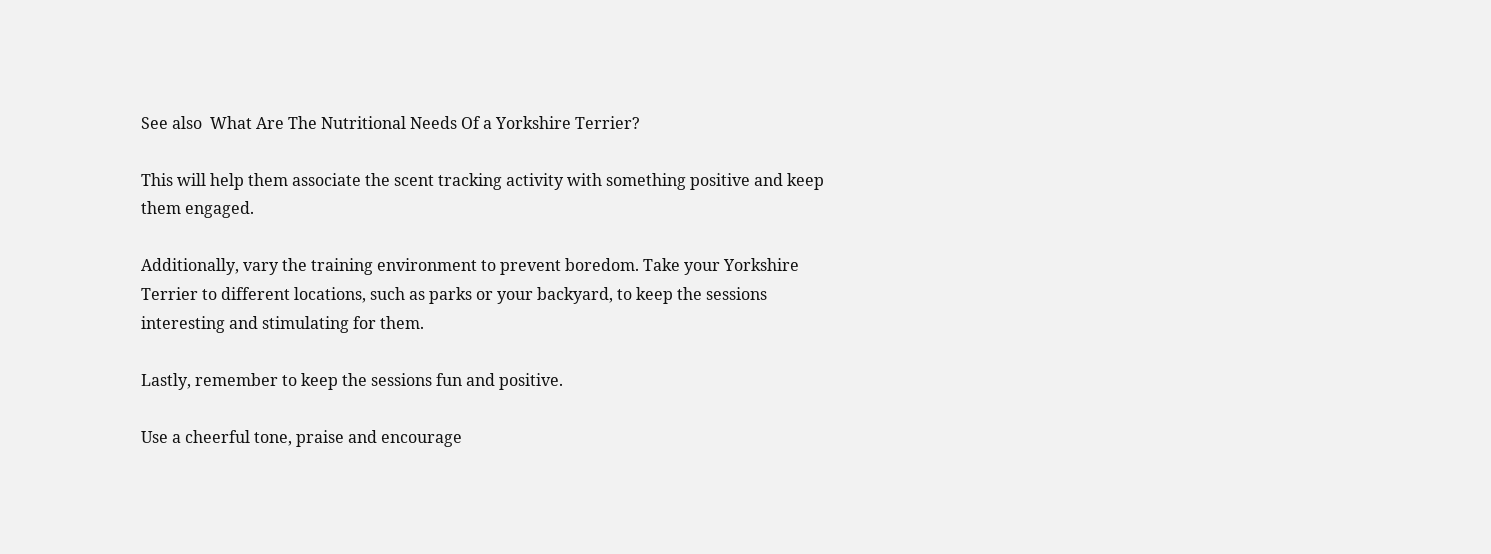See also  What Are The Nutritional Needs Of a Yorkshire Terrier?

This will help them associate the scent tracking activity with something positive and keep them engaged.

Additionally, vary the training environment to prevent boredom. Take your Yorkshire Terrier to different locations, such as parks or your backyard, to keep the sessions interesting and stimulating for them.

Lastly, remember to keep the sessions fun and positive.

Use a cheerful tone, praise and encourage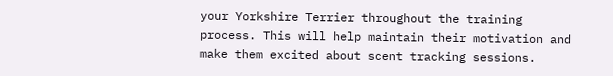your Yorkshire Terrier throughout the training process. This will help maintain their motivation and make them excited about scent tracking sessions.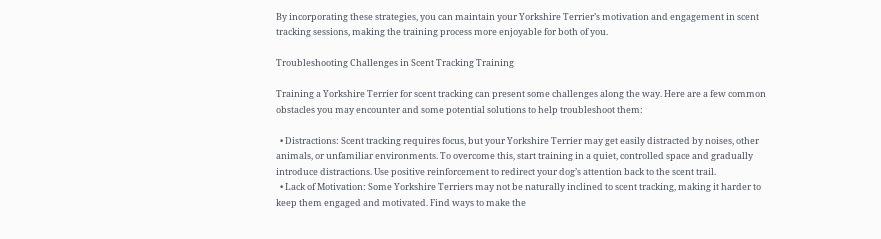By incorporating these strategies, you can maintain your Yorkshire Terrier’s motivation and engagement in scent tracking sessions, making the training process more enjoyable for both of you.

Troubleshooting Challenges in Scent Tracking Training

Training a Yorkshire Terrier for scent tracking can present some challenges along the way. Here are a few common obstacles you may encounter and some potential solutions to help troubleshoot them:

  • Distractions: Scent tracking requires focus, but your Yorkshire Terrier may get easily distracted by noises, other animals, or unfamiliar environments. To overcome this, start training in a quiet, controlled space and gradually introduce distractions. Use positive reinforcement to redirect your dog’s attention back to the scent trail.
  • Lack of Motivation: Some Yorkshire Terriers may not be naturally inclined to scent tracking, making it harder to keep them engaged and motivated. Find ways to make the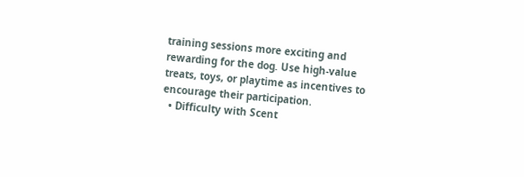training sessions more exciting and rewarding for the dog. Use high-value treats, toys, or playtime as incentives to encourage their participation.
  • Difficulty with Scent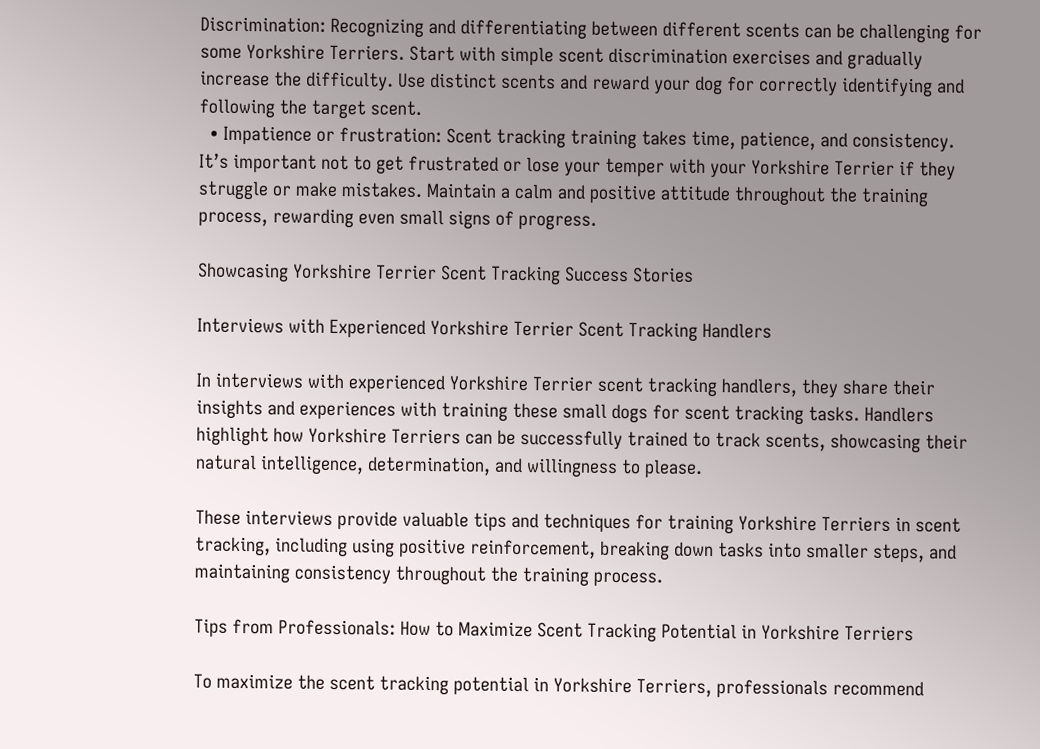Discrimination: Recognizing and differentiating between different scents can be challenging for some Yorkshire Terriers. Start with simple scent discrimination exercises and gradually increase the difficulty. Use distinct scents and reward your dog for correctly identifying and following the target scent.
  • Impatience or frustration: Scent tracking training takes time, patience, and consistency. It’s important not to get frustrated or lose your temper with your Yorkshire Terrier if they struggle or make mistakes. Maintain a calm and positive attitude throughout the training process, rewarding even small signs of progress.

Showcasing Yorkshire Terrier Scent Tracking Success Stories

Interviews with Experienced Yorkshire Terrier Scent Tracking Handlers

In interviews with experienced Yorkshire Terrier scent tracking handlers, they share their insights and experiences with training these small dogs for scent tracking tasks. Handlers highlight how Yorkshire Terriers can be successfully trained to track scents, showcasing their natural intelligence, determination, and willingness to please.

These interviews provide valuable tips and techniques for training Yorkshire Terriers in scent tracking, including using positive reinforcement, breaking down tasks into smaller steps, and maintaining consistency throughout the training process.

Tips from Professionals: How to Maximize Scent Tracking Potential in Yorkshire Terriers

To maximize the scent tracking potential in Yorkshire Terriers, professionals recommend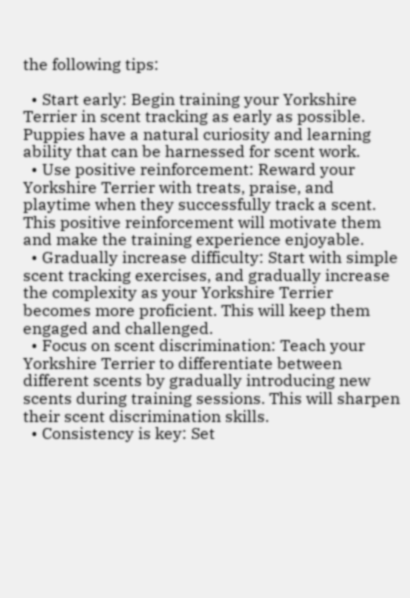the following tips:

  • Start early: Begin training your Yorkshire Terrier in scent tracking as early as possible. Puppies have a natural curiosity and learning ability that can be harnessed for scent work.
  • Use positive reinforcement: Reward your Yorkshire Terrier with treats, praise, and playtime when they successfully track a scent. This positive reinforcement will motivate them and make the training experience enjoyable.
  • Gradually increase difficulty: Start with simple scent tracking exercises, and gradually increase the complexity as your Yorkshire Terrier becomes more proficient. This will keep them engaged and challenged.
  • Focus on scent discrimination: Teach your Yorkshire Terrier to differentiate between different scents by gradually introducing new scents during training sessions. This will sharpen their scent discrimination skills.
  • Consistency is key: Set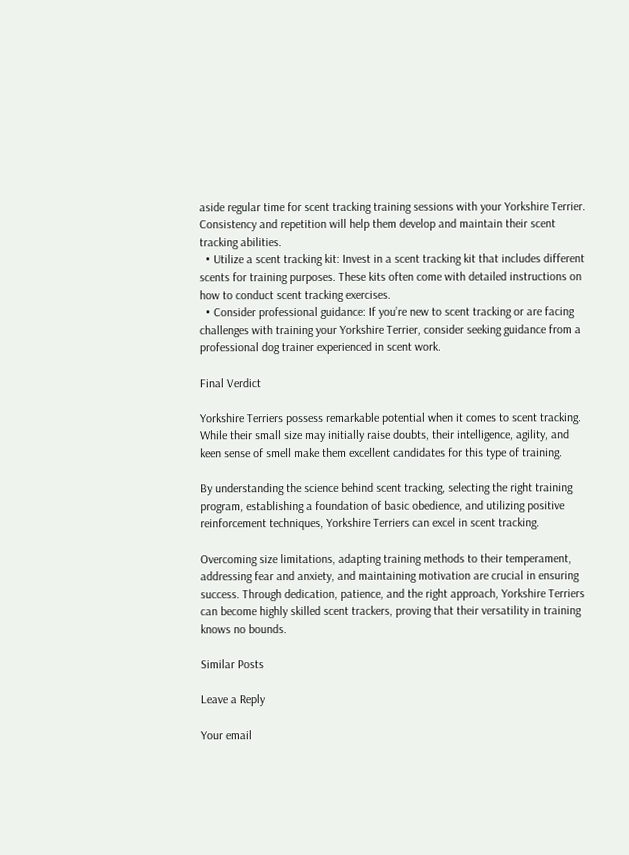aside regular time for scent tracking training sessions with your Yorkshire Terrier. Consistency and repetition will help them develop and maintain their scent tracking abilities.
  • Utilize a scent tracking kit: Invest in a scent tracking kit that includes different scents for training purposes. These kits often come with detailed instructions on how to conduct scent tracking exercises.
  • Consider professional guidance: If you’re new to scent tracking or are facing challenges with training your Yorkshire Terrier, consider seeking guidance from a professional dog trainer experienced in scent work.

Final Verdict

Yorkshire Terriers possess remarkable potential when it comes to scent tracking. While their small size may initially raise doubts, their intelligence, agility, and keen sense of smell make them excellent candidates for this type of training.

By understanding the science behind scent tracking, selecting the right training program, establishing a foundation of basic obedience, and utilizing positive reinforcement techniques, Yorkshire Terriers can excel in scent tracking.

Overcoming size limitations, adapting training methods to their temperament, addressing fear and anxiety, and maintaining motivation are crucial in ensuring success. Through dedication, patience, and the right approach, Yorkshire Terriers can become highly skilled scent trackers, proving that their versatility in training knows no bounds.

Similar Posts

Leave a Reply

Your email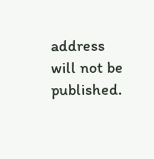address will not be published.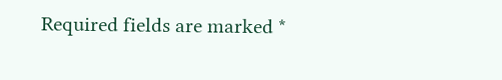Required fields are marked *